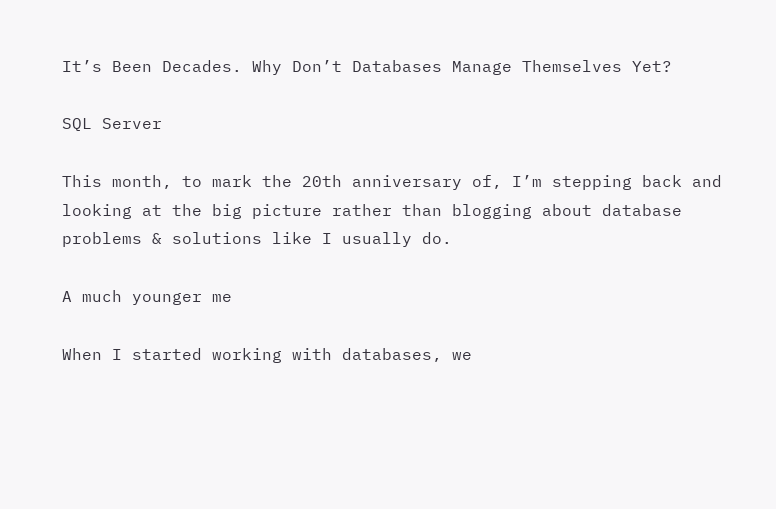It’s Been Decades. Why Don’t Databases Manage Themselves Yet?

SQL Server

This month, to mark the 20th anniversary of, I’m stepping back and looking at the big picture rather than blogging about database problems & solutions like I usually do.

A much younger me

When I started working with databases, we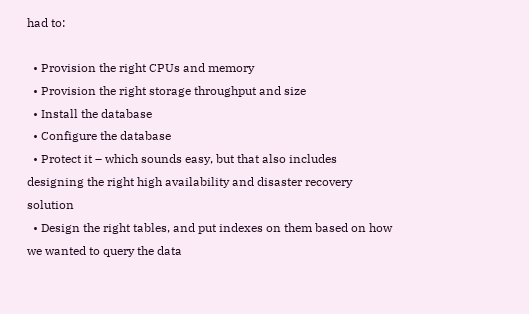had to:

  • Provision the right CPUs and memory
  • Provision the right storage throughput and size
  • Install the database
  • Configure the database
  • Protect it – which sounds easy, but that also includes designing the right high availability and disaster recovery solution
  • Design the right tables, and put indexes on them based on how we wanted to query the data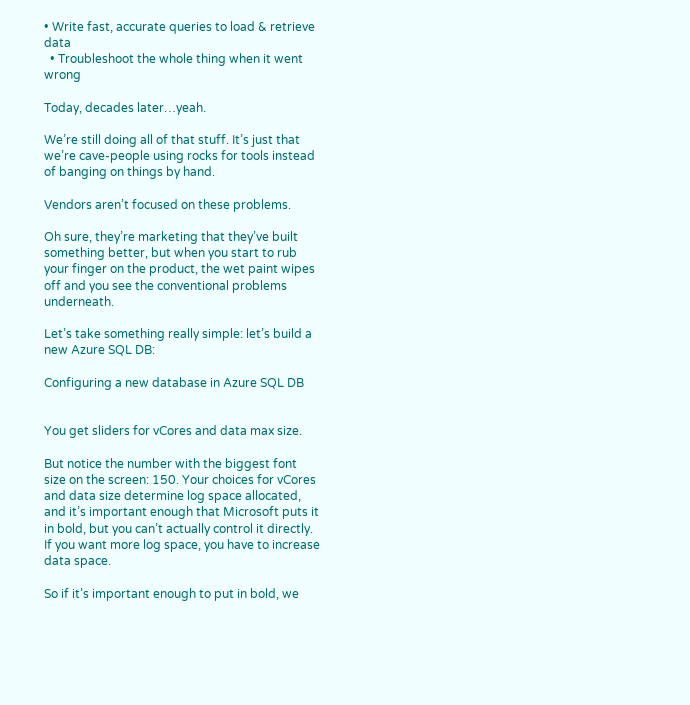• Write fast, accurate queries to load & retrieve data
  • Troubleshoot the whole thing when it went wrong

Today, decades later…yeah.

We’re still doing all of that stuff. It’s just that we’re cave-people using rocks for tools instead of banging on things by hand.

Vendors aren’t focused on these problems.

Oh sure, they’re marketing that they’ve built something better, but when you start to rub your finger on the product, the wet paint wipes off and you see the conventional problems underneath.

Let’s take something really simple: let’s build a new Azure SQL DB:

Configuring a new database in Azure SQL DB


You get sliders for vCores and data max size.

But notice the number with the biggest font size on the screen: 150. Your choices for vCores and data size determine log space allocated, and it’s important enough that Microsoft puts it in bold, but you can’t actually control it directly. If you want more log space, you have to increase data space.

So if it’s important enough to put in bold, we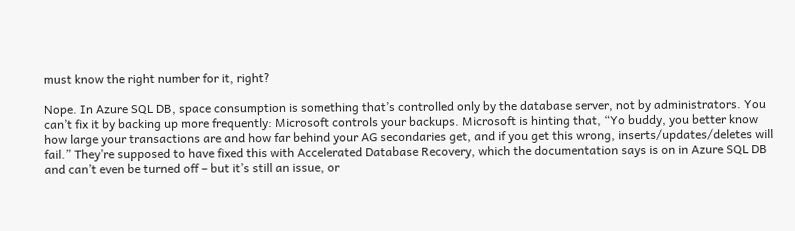must know the right number for it, right?

Nope. In Azure SQL DB, space consumption is something that’s controlled only by the database server, not by administrators. You can’t fix it by backing up more frequently: Microsoft controls your backups. Microsoft is hinting that, “Yo buddy, you better know how large your transactions are and how far behind your AG secondaries get, and if you get this wrong, inserts/updates/deletes will fail.” They’re supposed to have fixed this with Accelerated Database Recovery, which the documentation says is on in Azure SQL DB and can’t even be turned off – but it’s still an issue, or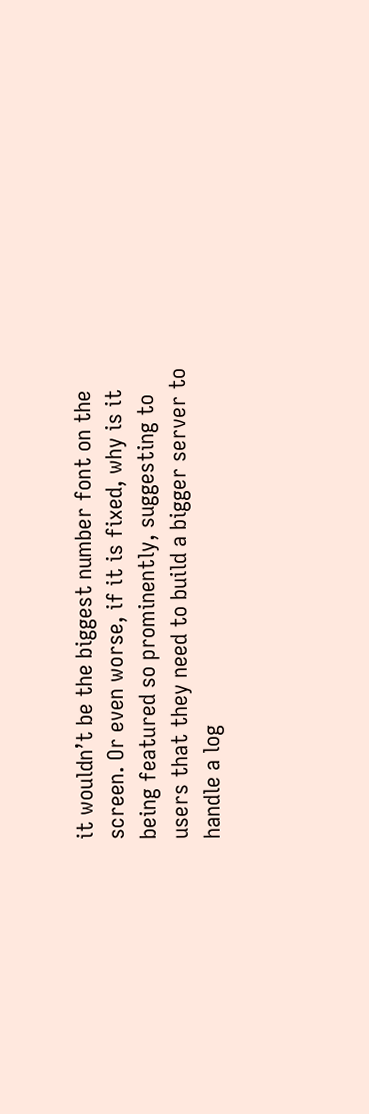it wouldn’t be the biggest number font on the screen. Or even worse, if it is fixed, why is it being featured so prominently, suggesting to users that they need to build a bigger server to handle a log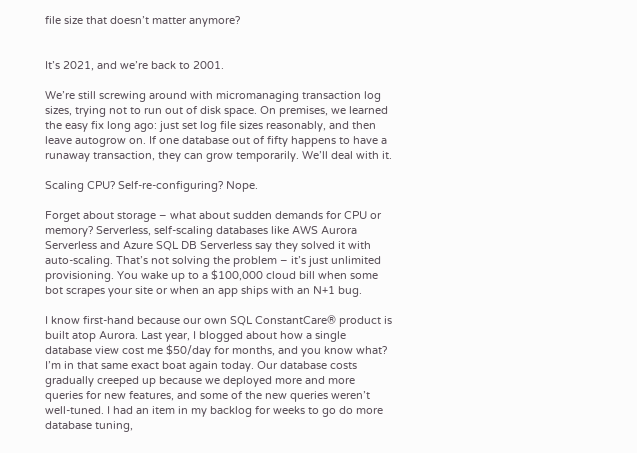file size that doesn’t matter anymore?


It’s 2021, and we’re back to 2001.

We’re still screwing around with micromanaging transaction log sizes, trying not to run out of disk space. On premises, we learned the easy fix long ago: just set log file sizes reasonably, and then leave autogrow on. If one database out of fifty happens to have a runaway transaction, they can grow temporarily. We’ll deal with it.

Scaling CPU? Self-re-configuring? Nope.

Forget about storage – what about sudden demands for CPU or memory? Serverless, self-scaling databases like AWS Aurora Serverless and Azure SQL DB Serverless say they solved it with auto-scaling. That’s not solving the problem – it’s just unlimited provisioning. You wake up to a $100,000 cloud bill when some bot scrapes your site or when an app ships with an N+1 bug.

I know first-hand because our own SQL ConstantCare® product is built atop Aurora. Last year, I blogged about how a single database view cost me $50/day for months, and you know what? I’m in that same exact boat again today. Our database costs gradually creeped up because we deployed more and more queries for new features, and some of the new queries weren’t well-tuned. I had an item in my backlog for weeks to go do more database tuning,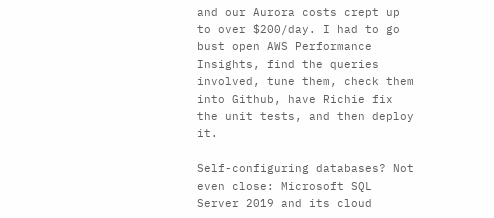and our Aurora costs crept up to over $200/day. I had to go bust open AWS Performance Insights, find the queries involved, tune them, check them into Github, have Richie fix the unit tests, and then deploy it.

Self-configuring databases? Not even close: Microsoft SQL Server 2019 and its cloud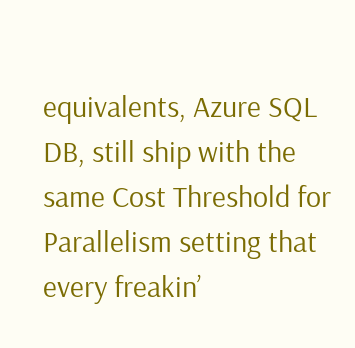equivalents, Azure SQL DB, still ship with the same Cost Threshold for Parallelism setting that every freakin’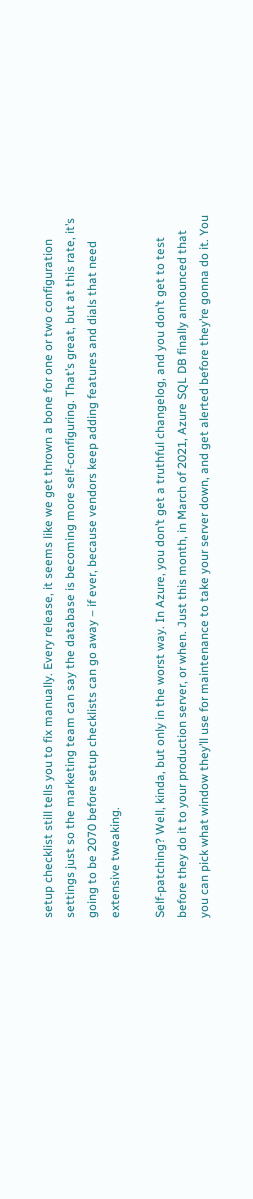setup checklist still tells you to fix manually. Every release, it seems like we get thrown a bone for one or two configuration settings just so the marketing team can say the database is becoming more self-configuring. That’s great, but at this rate, it’s going to be 2070 before setup checklists can go away – if ever, because vendors keep adding features and dials that need extensive tweaking.

Self-patching? Well, kinda, but only in the worst way. In Azure, you don’t get a truthful changelog, and you don’t get to test before they do it to your production server, or when. Just this month, in March of 2021, Azure SQL DB finally announced that you can pick what window they’ll use for maintenance to take your server down, and get alerted before they’re gonna do it. You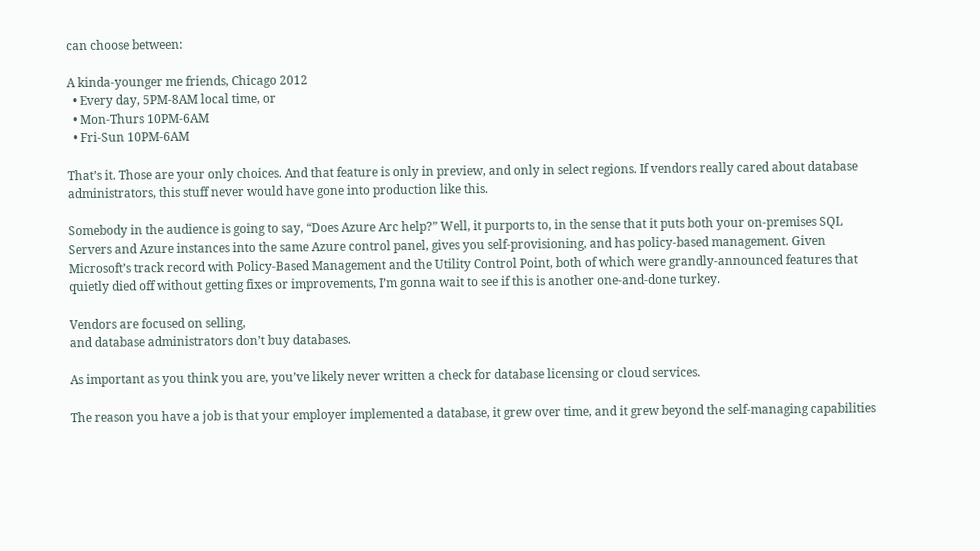can choose between:

A kinda-younger me friends, Chicago 2012
  • Every day, 5PM-8AM local time, or
  • Mon-Thurs 10PM-6AM
  • Fri-Sun 10PM-6AM

That’s it. Those are your only choices. And that feature is only in preview, and only in select regions. If vendors really cared about database administrators, this stuff never would have gone into production like this.

Somebody in the audience is going to say, “Does Azure Arc help?” Well, it purports to, in the sense that it puts both your on-premises SQL Servers and Azure instances into the same Azure control panel, gives you self-provisioning, and has policy-based management. Given Microsoft’s track record with Policy-Based Management and the Utility Control Point, both of which were grandly-announced features that quietly died off without getting fixes or improvements, I’m gonna wait to see if this is another one-and-done turkey.

Vendors are focused on selling,
and database administrators don’t buy databases.

As important as you think you are, you’ve likely never written a check for database licensing or cloud services.

The reason you have a job is that your employer implemented a database, it grew over time, and it grew beyond the self-managing capabilities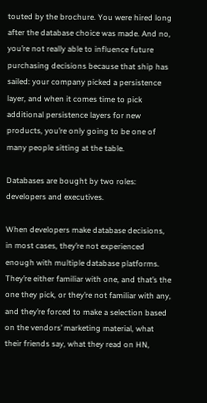touted by the brochure. You were hired long after the database choice was made. And no, you’re not really able to influence future purchasing decisions because that ship has sailed: your company picked a persistence layer, and when it comes time to pick additional persistence layers for new products, you’re only going to be one of many people sitting at the table.

Databases are bought by two roles: developers and executives.

When developers make database decisions, in most cases, they’re not experienced enough with multiple database platforms. They’re either familiar with one, and that’s the one they pick, or they’re not familiar with any, and they’re forced to make a selection based on the vendors’ marketing material, what their friends say, what they read on HN,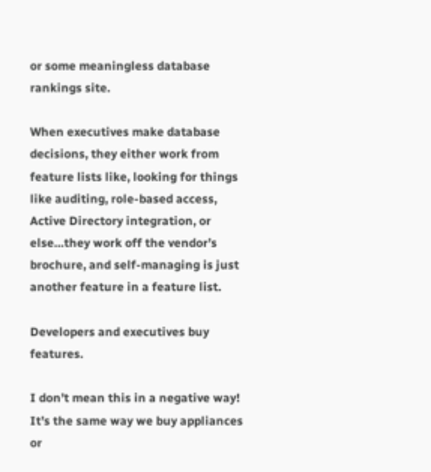or some meaningless database rankings site.

When executives make database decisions, they either work from feature lists like, looking for things like auditing, role-based access, Active Directory integration, or else…they work off the vendor’s brochure, and self-managing is just another feature in a feature list.

Developers and executives buy features.

I don’t mean this in a negative way! It’s the same way we buy appliances or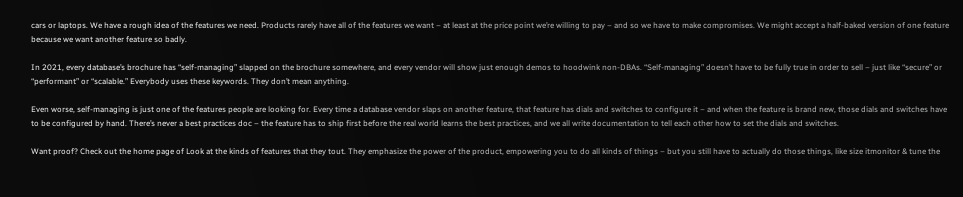cars or laptops. We have a rough idea of the features we need. Products rarely have all of the features we want – at least at the price point we’re willing to pay – and so we have to make compromises. We might accept a half-baked version of one feature because we want another feature so badly.

In 2021, every database’s brochure has “self-managing” slapped on the brochure somewhere, and every vendor will show just enough demos to hoodwink non-DBAs. “Self-managing” doesn’t have to be fully true in order to sell – just like “secure” or “performant” or “scalable.” Everybody uses these keywords. They don’t mean anything.

Even worse, self-managing is just one of the features people are looking for. Every time a database vendor slaps on another feature, that feature has dials and switches to configure it – and when the feature is brand new, those dials and switches have to be configured by hand. There’s never a best practices doc – the feature has to ship first before the real world learns the best practices, and we all write documentation to tell each other how to set the dials and switches.

Want proof? Check out the home page of Look at the kinds of features that they tout. They emphasize the power of the product, empowering you to do all kinds of things – but you still have to actually do those things, like size itmonitor & tune the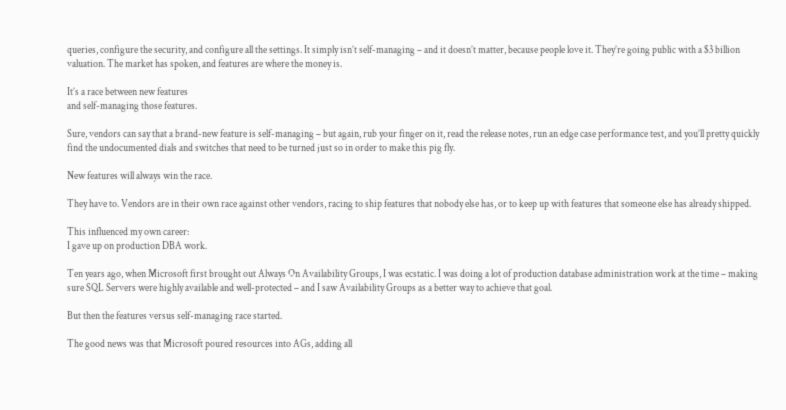queries, configure the security, and configure all the settings. It simply isn’t self-managing – and it doesn’t matter, because people love it. They’re going public with a $3 billion valuation. The market has spoken, and features are where the money is.

It’s a race between new features
and self-managing those features.

Sure, vendors can say that a brand-new feature is self-managing – but again, rub your finger on it, read the release notes, run an edge case performance test, and you’ll pretty quickly find the undocumented dials and switches that need to be turned just so in order to make this pig fly.

New features will always win the race.

They have to. Vendors are in their own race against other vendors, racing to ship features that nobody else has, or to keep up with features that someone else has already shipped.

This influenced my own career:
I gave up on production DBA work.

Ten years ago, when Microsoft first brought out Always On Availability Groups, I was ecstatic. I was doing a lot of production database administration work at the time – making sure SQL Servers were highly available and well-protected – and I saw Availability Groups as a better way to achieve that goal.

But then the features versus self-managing race started.

The good news was that Microsoft poured resources into AGs, adding all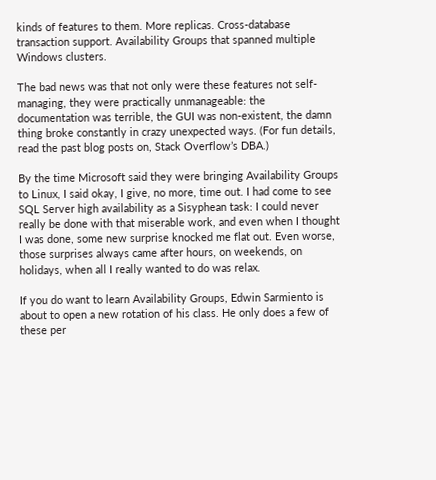kinds of features to them. More replicas. Cross-database transaction support. Availability Groups that spanned multiple Windows clusters.

The bad news was that not only were these features not self-managing, they were practically unmanageable: the documentation was terrible, the GUI was non-existent, the damn thing broke constantly in crazy unexpected ways. (For fun details, read the past blog posts on, Stack Overflow’s DBA.)

By the time Microsoft said they were bringing Availability Groups to Linux, I said okay, I give, no more, time out. I had come to see SQL Server high availability as a Sisyphean task: I could never really be done with that miserable work, and even when I thought I was done, some new surprise knocked me flat out. Even worse, those surprises always came after hours, on weekends, on holidays, when all I really wanted to do was relax.

If you do want to learn Availability Groups, Edwin Sarmiento is about to open a new rotation of his class. He only does a few of these per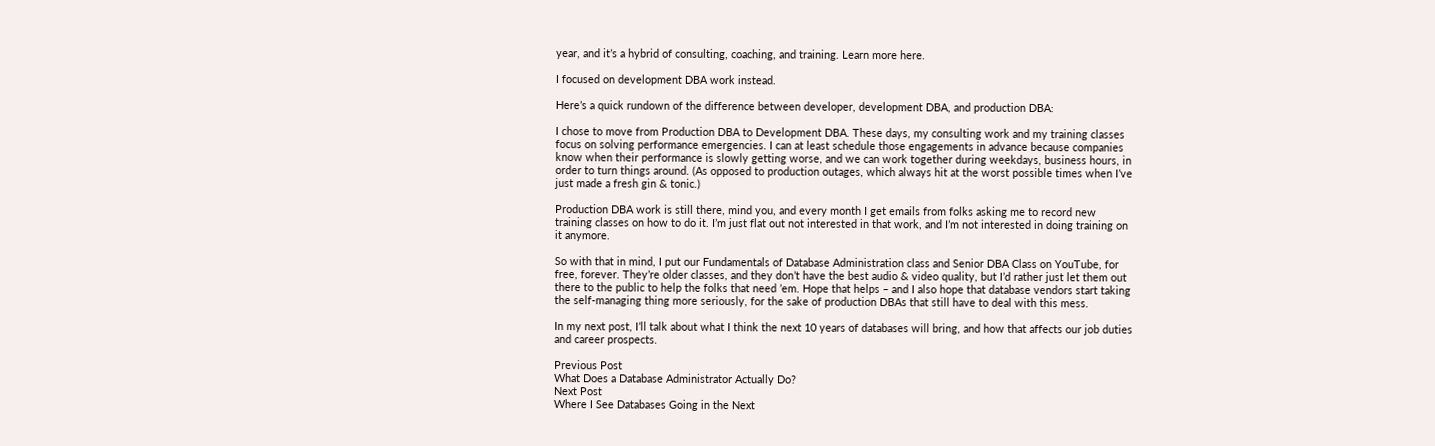year, and it’s a hybrid of consulting, coaching, and training. Learn more here.

I focused on development DBA work instead.

Here’s a quick rundown of the difference between developer, development DBA, and production DBA:

I chose to move from Production DBA to Development DBA. These days, my consulting work and my training classes focus on solving performance emergencies. I can at least schedule those engagements in advance because companies know when their performance is slowly getting worse, and we can work together during weekdays, business hours, in order to turn things around. (As opposed to production outages, which always hit at the worst possible times when I’ve just made a fresh gin & tonic.)

Production DBA work is still there, mind you, and every month I get emails from folks asking me to record new training classes on how to do it. I’m just flat out not interested in that work, and I’m not interested in doing training on it anymore.

So with that in mind, I put our Fundamentals of Database Administration class and Senior DBA Class on YouTube, for free, forever. They’re older classes, and they don’t have the best audio & video quality, but I’d rather just let them out there to the public to help the folks that need ’em. Hope that helps – and I also hope that database vendors start taking the self-managing thing more seriously, for the sake of production DBAs that still have to deal with this mess.

In my next post, I’ll talk about what I think the next 10 years of databases will bring, and how that affects our job duties and career prospects.

Previous Post
What Does a Database Administrator Actually Do?
Next Post
Where I See Databases Going in the Next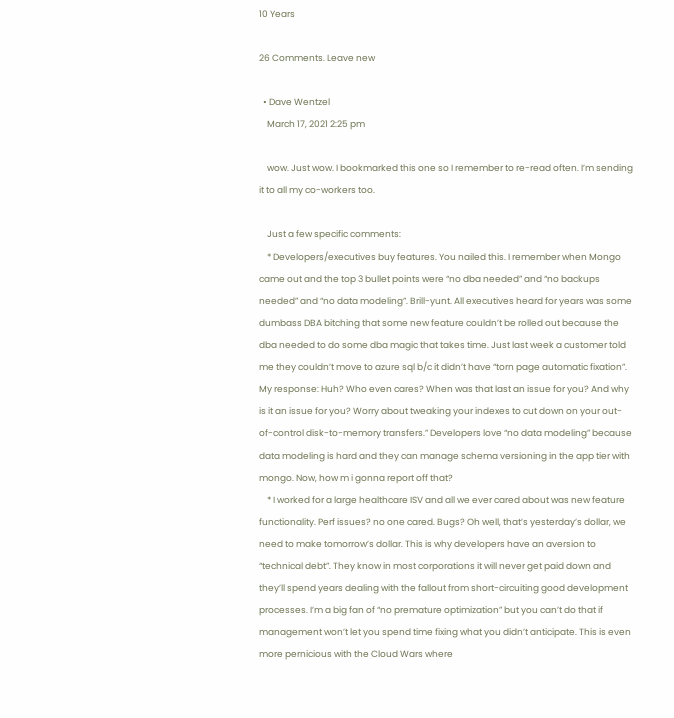10 Years

26 Comments. Leave new

  • Dave Wentzel
    March 17, 2021 2:25 pm

    wow. Just wow. I bookmarked this one so I remember to re-read often. I’m sending it to all my co-workers too.

    Just a few specific comments:
    * Developers/executives buy features. You nailed this. I remember when Mongo came out and the top 3 bullet points were “no dba needed” and “no backups needed” and “no data modeling”. Brill-yunt. All executives heard for years was some dumbass DBA bitching that some new feature couldn’t be rolled out because the dba needed to do some dba magic that takes time. Just last week a customer told me they couldn’t move to azure sql b/c it didn’t have “torn page automatic fixation”. My response: Huh? Who even cares? When was that last an issue for you? And why is it an issue for you? Worry about tweaking your indexes to cut down on your out-of-control disk-to-memory transfers.” Developers love “no data modeling” because data modeling is hard and they can manage schema versioning in the app tier with mongo. Now, how m i gonna report off that?
    * I worked for a large healthcare ISV and all we ever cared about was new feature functionality. Perf issues? no one cared. Bugs? Oh well, that’s yesterday’s dollar, we need to make tomorrow’s dollar. This is why developers have an aversion to “technical debt”. They know in most corporations it will never get paid down and they’ll spend years dealing with the fallout from short-circuiting good development processes. I’m a big fan of “no premature optimization” but you can’t do that if management won’t let you spend time fixing what you didn’t anticipate. This is even more pernicious with the Cloud Wars where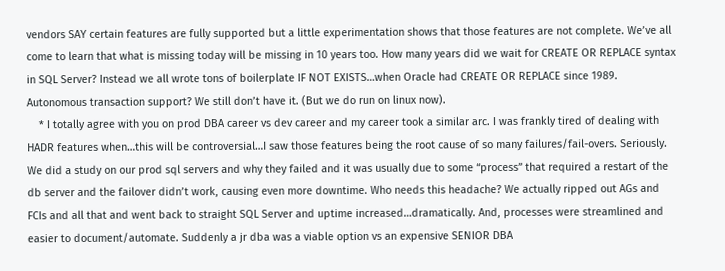vendors SAY certain features are fully supported but a little experimentation shows that those features are not complete. We’ve all come to learn that what is missing today will be missing in 10 years too. How many years did we wait for CREATE OR REPLACE syntax in SQL Server? Instead we all wrote tons of boilerplate IF NOT EXISTS…when Oracle had CREATE OR REPLACE since 1989. Autonomous transaction support? We still don’t have it. (But we do run on linux now).
    * I totally agree with you on prod DBA career vs dev career and my career took a similar arc. I was frankly tired of dealing with HADR features when…this will be controversial…I saw those features being the root cause of so many failures/fail-overs. Seriously. We did a study on our prod sql servers and why they failed and it was usually due to some “process” that required a restart of the db server and the failover didn’t work, causing even more downtime. Who needs this headache? We actually ripped out AGs and FCIs and all that and went back to straight SQL Server and uptime increased…dramatically. And, processes were streamlined and easier to document/automate. Suddenly a jr dba was a viable option vs an expensive SENIOR DBA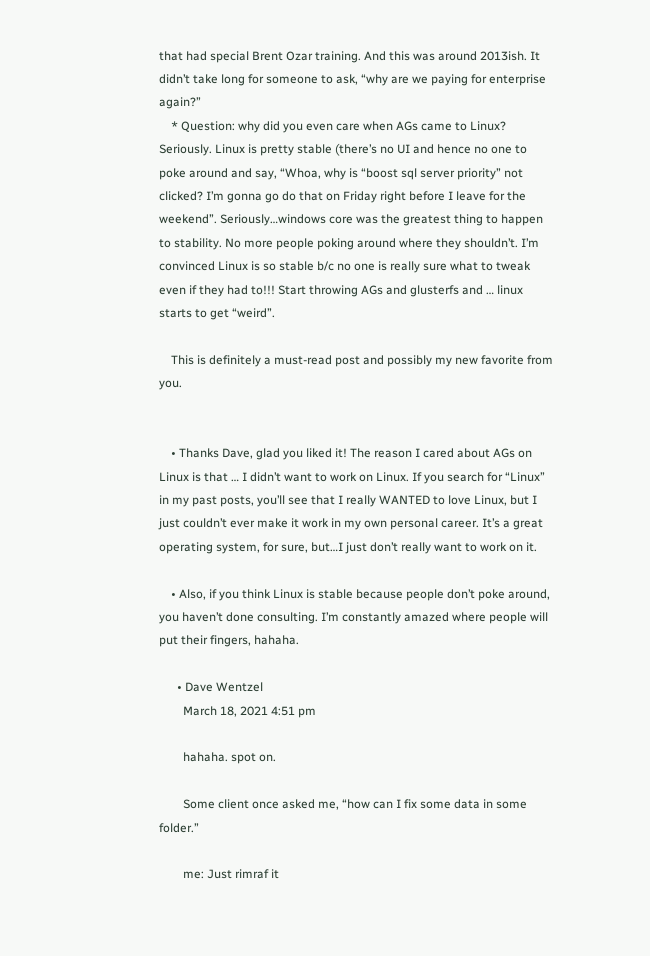that had special Brent Ozar training. And this was around 2013ish. It didn’t take long for someone to ask, “why are we paying for enterprise again?”
    * Question: why did you even care when AGs came to Linux? Seriously. Linux is pretty stable (there’s no UI and hence no one to poke around and say, “Whoa, why is “boost sql server priority” not clicked? I’m gonna go do that on Friday right before I leave for the weekend”. Seriously…windows core was the greatest thing to happen to stability. No more people poking around where they shouldn’t. I’m convinced Linux is so stable b/c no one is really sure what to tweak even if they had to!!! Start throwing AGs and glusterfs and … linux starts to get “weird”.

    This is definitely a must-read post and possibly my new favorite from you.


    • Thanks Dave, glad you liked it! The reason I cared about AGs on Linux is that … I didn’t want to work on Linux. If you search for “Linux” in my past posts, you’ll see that I really WANTED to love Linux, but I just couldn’t ever make it work in my own personal career. It’s a great operating system, for sure, but…I just don’t really want to work on it.

    • Also, if you think Linux is stable because people don’t poke around, you haven’t done consulting. I’m constantly amazed where people will put their fingers, hahaha.

      • Dave Wentzel
        March 18, 2021 4:51 pm

        hahaha. spot on.

        Some client once asked me, “how can I fix some data in some folder.”

        me: Just rimraf it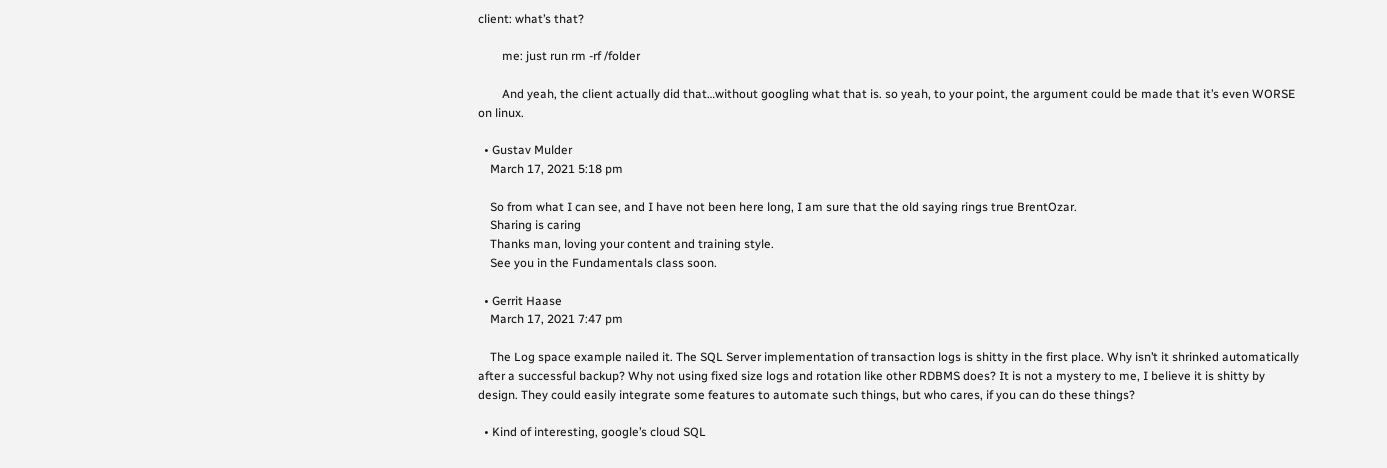client: what’s that?

        me: just run rm -rf /folder

        And yeah, the client actually did that…without googling what that is. so yeah, to your point, the argument could be made that it’s even WORSE on linux.

  • Gustav Mulder
    March 17, 2021 5:18 pm

    So from what I can see, and I have not been here long, I am sure that the old saying rings true BrentOzar.
    Sharing is caring
    Thanks man, loving your content and training style.
    See you in the Fundamentals class soon.

  • Gerrit Haase
    March 17, 2021 7:47 pm

    The Log space example nailed it. The SQL Server implementation of transaction logs is shitty in the first place. Why isn’t it shrinked automatically after a successful backup? Why not using fixed size logs and rotation like other RDBMS does? It is not a mystery to me, I believe it is shitty by design. They could easily integrate some features to automate such things, but who cares, if you can do these things?

  • Kind of interesting, google’s cloud SQL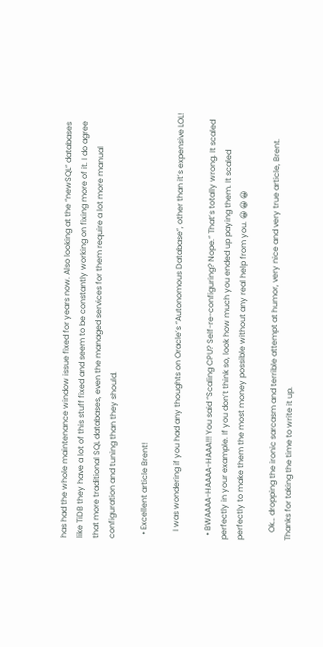has had the whole maintenance window issue fixed for years now. Also looking at the “newSQL” databases like TiDB they have a lot of this stuff fixed and seem to be constantly working on fixing more of it. I do agree that more traditional SQL databases, even the managed services for them require a lot more manual configuration and tuning than they should.

  • Excellent article Brent!

    I was wondering if you had any thoughts on Oracle’s “Autonomous Database”, other than it’s expensive LOL!

  • BWAAAA-HAAAA-HAAA!!! You said “Scaling CPU? Self-re-configuring? Nope.” That’s totally wrong. It scaled perfectly in your example. If you don’t think so, look how much you ended up paying them. It scaled perfectly to make them the most money possible without any real help from you. 😀 😀 😀

    Ok… dropping the ironic sarcasm and terrible attempt at humor, very nice and very true article, Brent. Thanks for taking the time to write it up.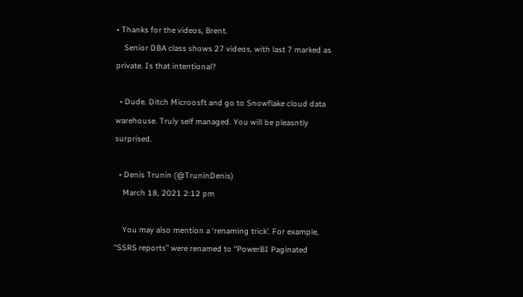• Thanks for the videos, Brent.
    Senior DBA class shows 27 videos, with last 7 marked as private. Is that intentional?

  • Dude. Ditch Microosft and go to Snowflake cloud data warehouse. Truly self managed. You will be pleasntly surprised.

  • Denis Trunin (@TruninDenis)
    March 18, 2021 2:12 pm

    You may also mention a ‘renaming trick’. For example, “SSRS reports” were renamed to “PowerBI Paginated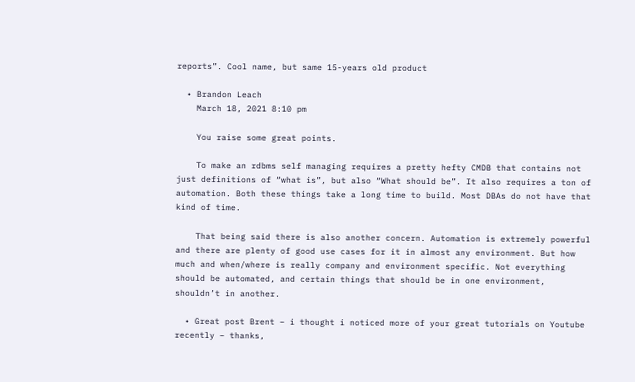reports”. Cool name, but same 15-years old product

  • Brandon Leach
    March 18, 2021 8:10 pm

    You raise some great points.

    To make an rdbms self managing requires a pretty hefty CMDB that contains not just definitions of “what is”, but also “What should be”. It also requires a ton of automation. Both these things take a long time to build. Most DBAs do not have that kind of time.

    That being said there is also another concern. Automation is extremely powerful and there are plenty of good use cases for it in almost any environment. But how much and when/where is really company and environment specific. Not everything should be automated, and certain things that should be in one environment, shouldn’t in another.

  • Great post Brent – i thought i noticed more of your great tutorials on Youtube recently – thanks,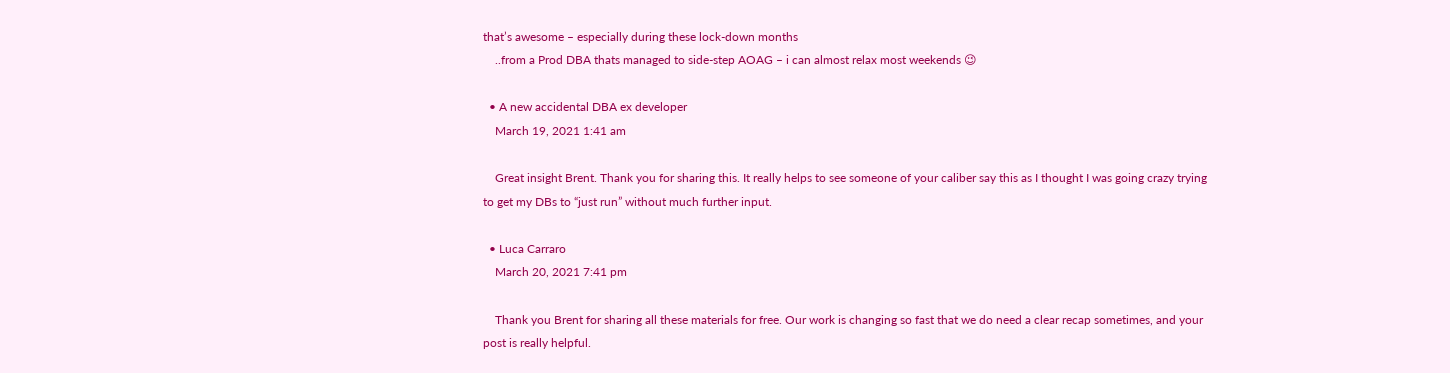that’s awesome – especially during these lock-down months
    ..from a Prod DBA thats managed to side-step AOAG – i can almost relax most weekends 😉

  • A new accidental DBA ex developer
    March 19, 2021 1:41 am

    Great insight Brent. Thank you for sharing this. It really helps to see someone of your caliber say this as I thought I was going crazy trying to get my DBs to “just run” without much further input.

  • Luca Carraro
    March 20, 2021 7:41 pm

    Thank you Brent for sharing all these materials for free. Our work is changing so fast that we do need a clear recap sometimes, and your post is really helpful.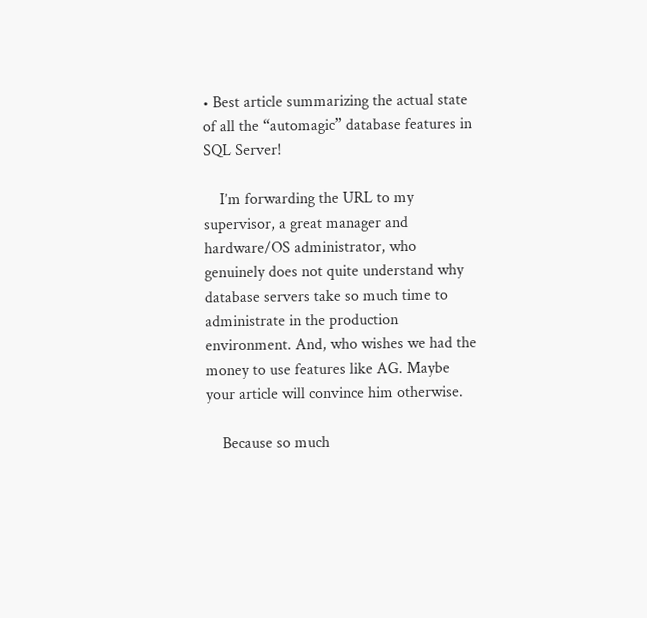• Best article summarizing the actual state of all the “automagic” database features in SQL Server!

    I’m forwarding the URL to my supervisor, a great manager and hardware/OS administrator, who genuinely does not quite understand why database servers take so much time to administrate in the production environment. And, who wishes we had the money to use features like AG. Maybe your article will convince him otherwise.

    Because so much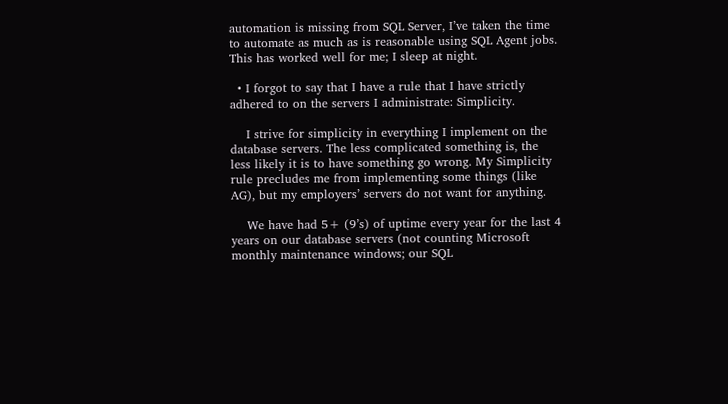automation is missing from SQL Server, I’ve taken the time to automate as much as is reasonable using SQL Agent jobs. This has worked well for me; I sleep at night.

  • I forgot to say that I have a rule that I have strictly adhered to on the servers I administrate: Simplicity.

    I strive for simplicity in everything I implement on the database servers. The less complicated something is, the less likely it is to have something go wrong. My Simplicity rule precludes me from implementing some things (like AG), but my employers’ servers do not want for anything.

    We have had 5+ (9’s) of uptime every year for the last 4 years on our database servers (not counting Microsoft monthly maintenance windows; our SQL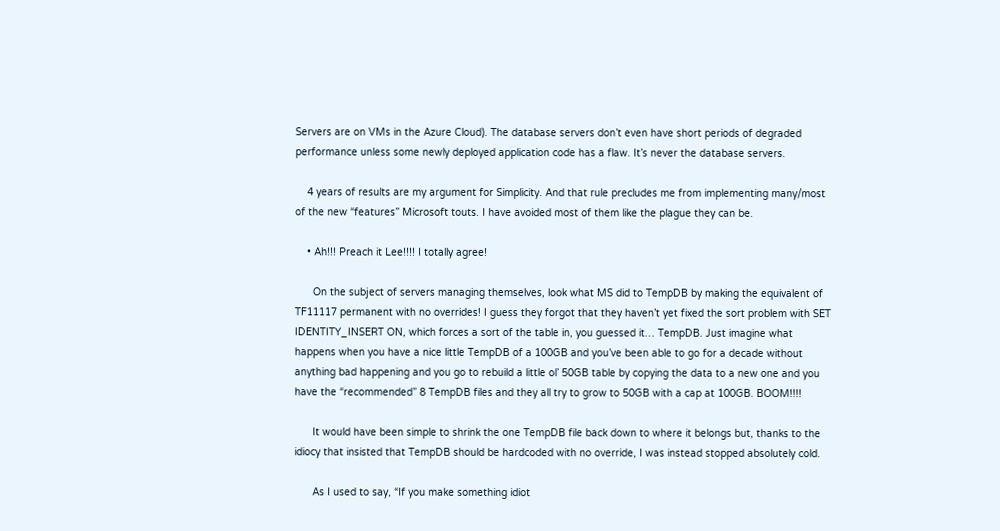Servers are on VMs in the Azure Cloud). The database servers don’t even have short periods of degraded performance unless some newly deployed application code has a flaw. It’s never the database servers.

    4 years of results are my argument for Simplicity. And that rule precludes me from implementing many/most of the new “features” Microsoft touts. I have avoided most of them like the plague they can be.

    • Ah!!! Preach it Lee!!!! I totally agree!

      On the subject of servers managing themselves, look what MS did to TempDB by making the equivalent of TF11117 permanent with no overrides! I guess they forgot that they haven’t yet fixed the sort problem with SET IDENTITY_INSERT ON, which forces a sort of the table in, you guessed it… TempDB. Just imagine what happens when you have a nice little TempDB of a 100GB and you’ve been able to go for a decade without anything bad happening and you go to rebuild a little ol’ 50GB table by copying the data to a new one and you have the “recommended” 8 TempDB files and they all try to grow to 50GB with a cap at 100GB. BOOM!!!!

      It would have been simple to shrink the one TempDB file back down to where it belongs but, thanks to the idiocy that insisted that TempDB should be hardcoded with no override, I was instead stopped absolutely cold.

      As I used to say, “If you make something idiot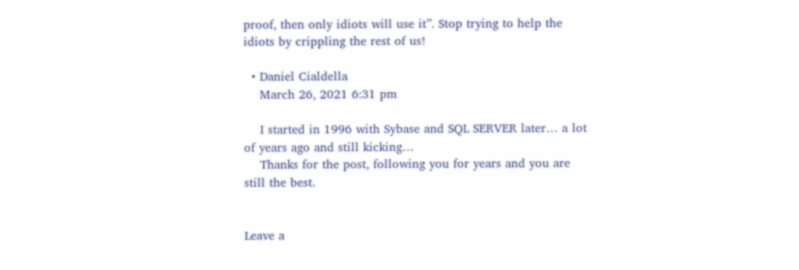proof, then only idiots will use it”. Stop trying to help the idiots by crippling the rest of us!

  • Daniel Cialdella
    March 26, 2021 6:31 pm

    I started in 1996 with Sybase and SQL SERVER later… a lot of years ago and still kicking…
    Thanks for the post, following you for years and you are still the best.


Leave a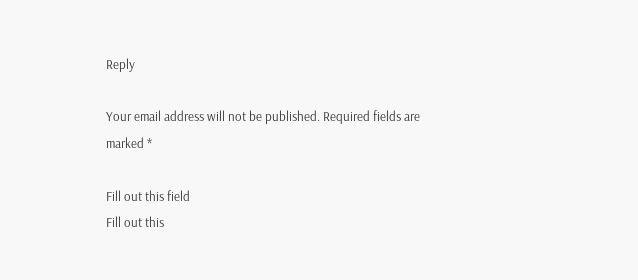Reply

Your email address will not be published. Required fields are marked *

Fill out this field
Fill out this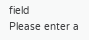field
Please enter a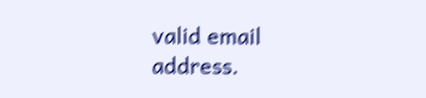valid email address.